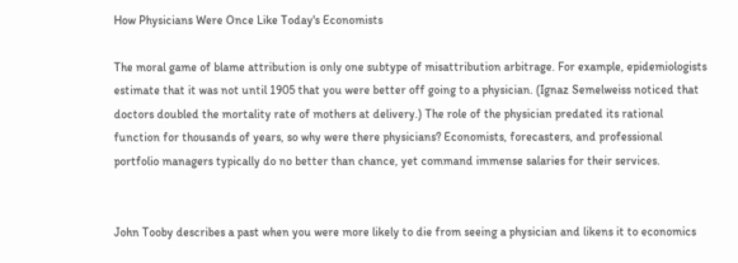How Physicians Were Once Like Today's Economists

The moral game of blame attribution is only one subtype of misattribution arbitrage. For example, epidemiologists estimate that it was not until 1905 that you were better off going to a physician. (Ignaz Semelweiss noticed that doctors doubled the mortality rate of mothers at delivery.) The role of the physician predated its rational function for thousands of years, so why were there physicians? Economists, forecasters, and professional portfolio managers typically do no better than chance, yet command immense salaries for their services.


John Tooby describes a past when you were more likely to die from seeing a physician and likens it to economics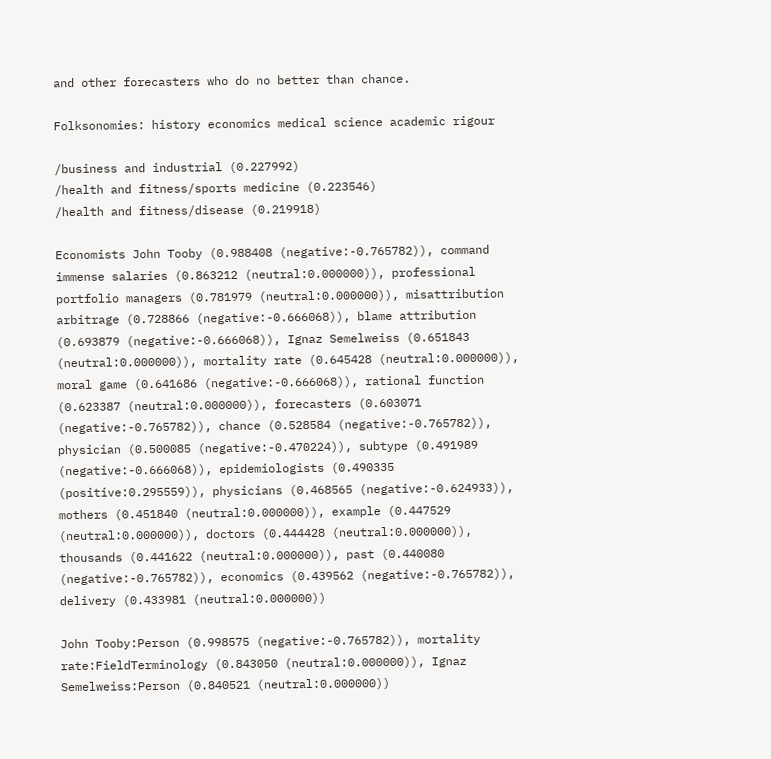and other forecasters who do no better than chance.

Folksonomies: history economics medical science academic rigour

/business and industrial (0.227992)
/health and fitness/sports medicine (0.223546)
/health and fitness/disease (0.219918)

Economists John Tooby (0.988408 (negative:-0.765782)), command immense salaries (0.863212 (neutral:0.000000)), professional portfolio managers (0.781979 (neutral:0.000000)), misattribution arbitrage (0.728866 (negative:-0.666068)), blame attribution (0.693879 (negative:-0.666068)), Ignaz Semelweiss (0.651843 (neutral:0.000000)), mortality rate (0.645428 (neutral:0.000000)), moral game (0.641686 (negative:-0.666068)), rational function (0.623387 (neutral:0.000000)), forecasters (0.603071 (negative:-0.765782)), chance (0.528584 (negative:-0.765782)), physician (0.500085 (negative:-0.470224)), subtype (0.491989 (negative:-0.666068)), epidemiologists (0.490335 (positive:0.295559)), physicians (0.468565 (negative:-0.624933)), mothers (0.451840 (neutral:0.000000)), example (0.447529 (neutral:0.000000)), doctors (0.444428 (neutral:0.000000)), thousands (0.441622 (neutral:0.000000)), past (0.440080 (negative:-0.765782)), economics (0.439562 (negative:-0.765782)), delivery (0.433981 (neutral:0.000000))

John Tooby:Person (0.998575 (negative:-0.765782)), mortality rate:FieldTerminology (0.843050 (neutral:0.000000)), Ignaz Semelweiss:Person (0.840521 (neutral:0.000000))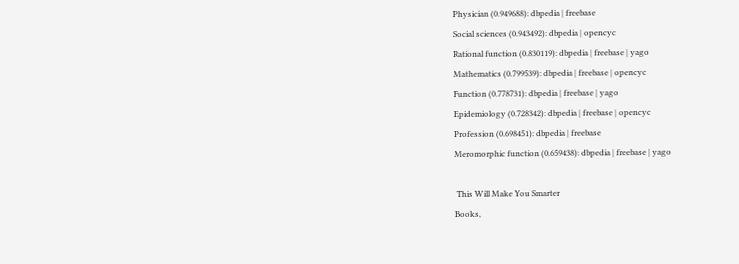Physician (0.949688): dbpedia | freebase
Social sciences (0.943492): dbpedia | opencyc
Rational function (0.830119): dbpedia | freebase | yago
Mathematics (0.799539): dbpedia | freebase | opencyc
Function (0.778731): dbpedia | freebase | yago
Epidemiology (0.728342): dbpedia | freebase | opencyc
Profession (0.698451): dbpedia | freebase
Meromorphic function (0.659438): dbpedia | freebase | yago

 This Will Make You Smarter
Books,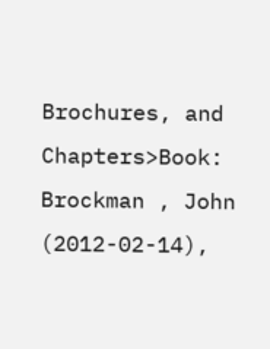Brochures, and Chapters>Book:  Brockman , John (2012-02-14),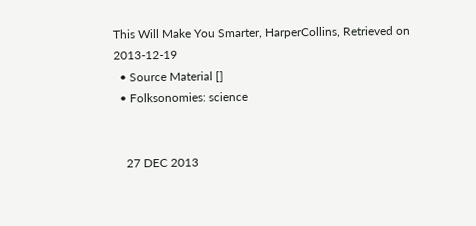This Will Make You Smarter, HarperCollins, Retrieved on 2013-12-19
  • Source Material []
  • Folksonomies: science


    27 DEC 2013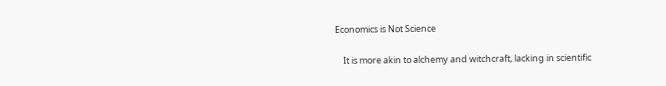Economics is Not Science

    It is more akin to alchemy and witchcraft, lacking in scientific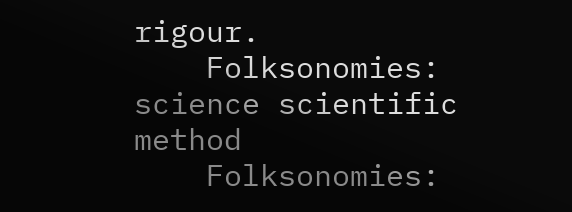rigour.
    Folksonomies: science scientific method
    Folksonomies: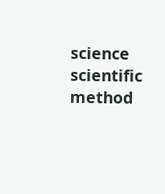science scientific method